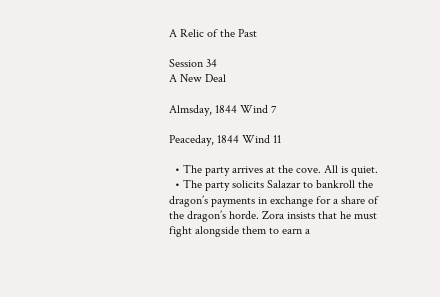A Relic of the Past

Session 34
A New Deal

Almsday, 1844 Wind 7

Peaceday, 1844 Wind 11

  • The party arrives at the cove. All is quiet.
  • The party solicits Salazar to bankroll the dragon’s payments in exchange for a share of the dragon’s horde. Zora insists that he must fight alongside them to earn a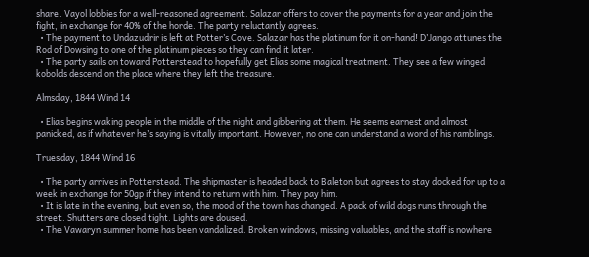share. Vayol lobbies for a well-reasoned agreement. Salazar offers to cover the payments for a year and join the fight, in exchange for 40% of the horde. The party reluctantly agrees.
  • The payment to Undazudrir is left at Potter’s Cove. Salazar has the platinum for it on-hand! D’Jango attunes the Rod of Dowsing to one of the platinum pieces so they can find it later.
  • The party sails on toward Potterstead to hopefully get Elias some magical treatment. They see a few winged kobolds descend on the place where they left the treasure.

Almsday, 1844 Wind 14

  • Elias begins waking people in the middle of the night and gibbering at them. He seems earnest and almost panicked, as if whatever he’s saying is vitally important. However, no one can understand a word of his ramblings.

Truesday, 1844 Wind 16

  • The party arrives in Potterstead. The shipmaster is headed back to Baleton but agrees to stay docked for up to a week in exchange for 50gp if they intend to return with him. They pay him.
  • It is late in the evening, but even so, the mood of the town has changed. A pack of wild dogs runs through the street. Shutters are closed tight. Lights are doused.
  • The Vawaryn summer home has been vandalized. Broken windows, missing valuables, and the staff is nowhere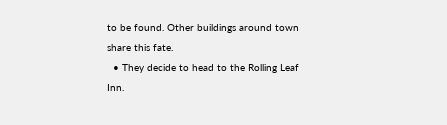to be found. Other buildings around town share this fate.
  • They decide to head to the Rolling Leaf Inn.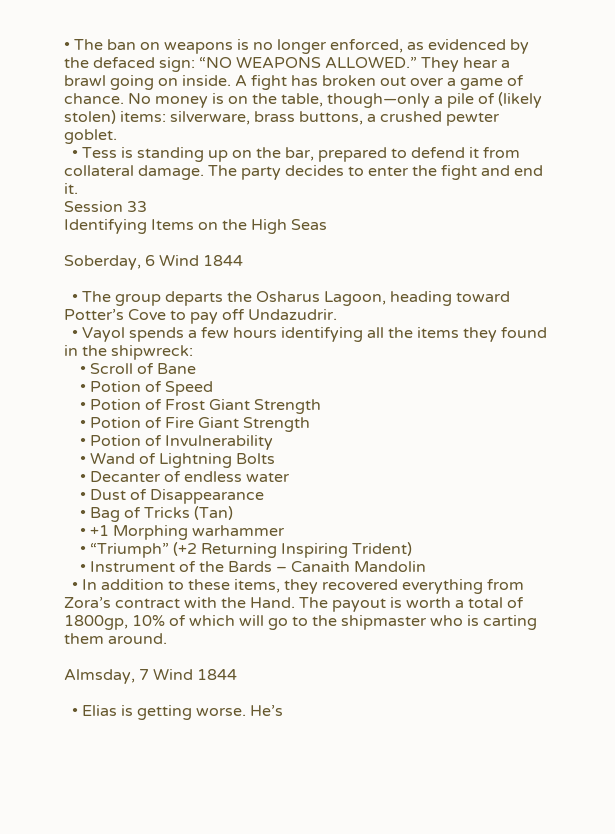• The ban on weapons is no longer enforced, as evidenced by the defaced sign: “NO WEAPONS ALLOWED.” They hear a brawl going on inside. A fight has broken out over a game of chance. No money is on the table, though—only a pile of (likely stolen) items: silverware, brass buttons, a crushed pewter goblet.
  • Tess is standing up on the bar, prepared to defend it from collateral damage. The party decides to enter the fight and end it.
Session 33
Identifying Items on the High Seas

Soberday, 6 Wind 1844

  • The group departs the Osharus Lagoon, heading toward Potter’s Cove to pay off Undazudrir.
  • Vayol spends a few hours identifying all the items they found in the shipwreck:
    • Scroll of Bane
    • Potion of Speed
    • Potion of Frost Giant Strength
    • Potion of Fire Giant Strength
    • Potion of Invulnerability
    • Wand of Lightning Bolts
    • Decanter of endless water
    • Dust of Disappearance
    • Bag of Tricks (Tan)
    • +1 Morphing warhammer
    • “Triumph” (+2 Returning Inspiring Trident)
    • Instrument of the Bards – Canaith Mandolin
  • In addition to these items, they recovered everything from Zora’s contract with the Hand. The payout is worth a total of 1800gp, 10% of which will go to the shipmaster who is carting them around.

Almsday, 7 Wind 1844

  • Elias is getting worse. He’s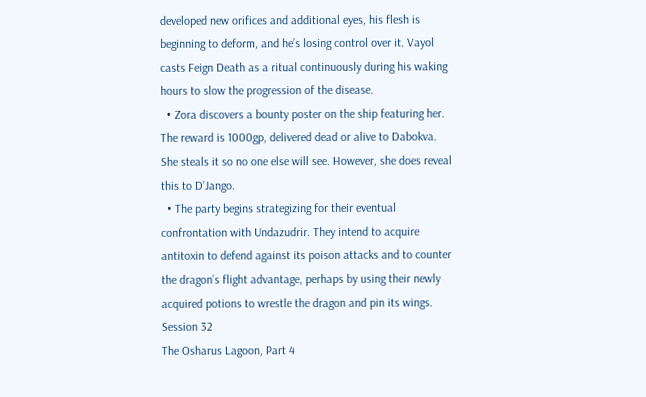developed new orifices and additional eyes, his flesh is beginning to deform, and he’s losing control over it. Vayol casts Feign Death as a ritual continuously during his waking hours to slow the progression of the disease.
  • Zora discovers a bounty poster on the ship featuring her. The reward is 1000gp, delivered dead or alive to Dabokva. She steals it so no one else will see. However, she does reveal this to D’Jango.
  • The party begins strategizing for their eventual confrontation with Undazudrir. They intend to acquire antitoxin to defend against its poison attacks and to counter the dragon’s flight advantage, perhaps by using their newly acquired potions to wrestle the dragon and pin its wings.
Session 32
The Osharus Lagoon, Part 4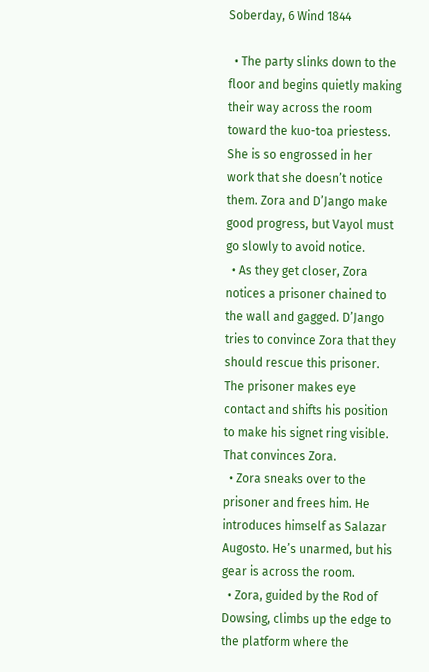Soberday, 6 Wind 1844

  • The party slinks down to the floor and begins quietly making their way across the room toward the kuo-toa priestess. She is so engrossed in her work that she doesn’t notice them. Zora and D’Jango make good progress, but Vayol must go slowly to avoid notice.
  • As they get closer, Zora notices a prisoner chained to the wall and gagged. D’Jango tries to convince Zora that they should rescue this prisoner. The prisoner makes eye contact and shifts his position to make his signet ring visible. That convinces Zora.
  • Zora sneaks over to the prisoner and frees him. He introduces himself as Salazar Augosto. He’s unarmed, but his gear is across the room.
  • Zora, guided by the Rod of Dowsing, climbs up the edge to the platform where the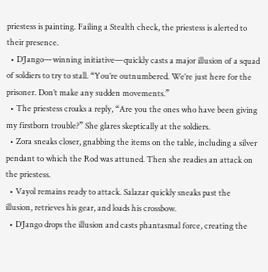priestess is painting. Failing a Stealth check, the priestess is alerted to their presence.
  • D’Jango—winning initiative—quickly casts a major illusion of a squad of soldiers to try to stall. “You’re outnumbered. We’re just here for the prisoner. Don’t make any sudden movements.”
  • The priestess croaks a reply, “Are you the ones who have been giving my firstborn trouble?” She glares skeptically at the soldiers.
  • Zora sneaks closer, gnabbing the items on the table, including a silver pendant to which the Rod was attuned. Then she readies an attack on the priestess.
  • Vayol remains ready to attack. Salazar quickly sneaks past the illusion, retrieves his gear, and loads his crossbow.
  • D’Jango drops the illusion and casts phantasmal force, creating the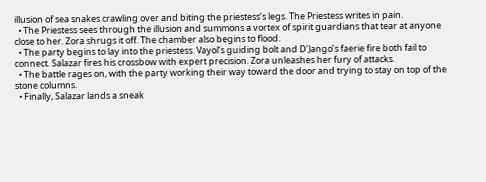illusion of sea snakes crawling over and biting the priestess’s legs. The Priestess writes in pain.
  • The Priestess sees through the illusion and summons a vortex of spirit guardians that tear at anyone close to her. Zora shrugs it off. The chamber also begins to flood.
  • The party begins to lay into the priestess. Vayol’s guiding bolt and D’Jango’s faerie fire both fail to connect. Salazar fires his crossbow with expert precision. Zora unleashes her fury of attacks.
  • The battle rages on, with the party working their way toward the door and trying to stay on top of the stone columns.
  • Finally, Salazar lands a sneak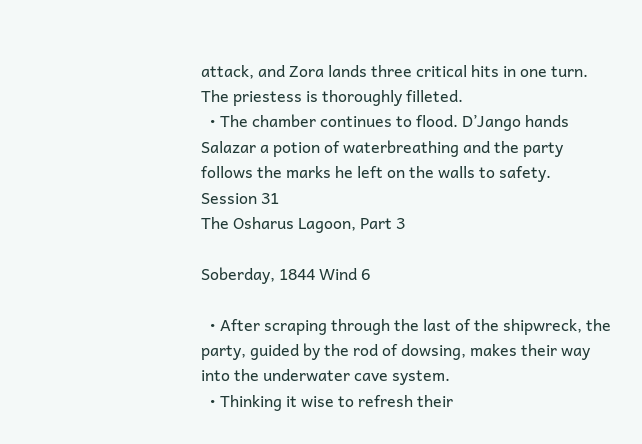attack, and Zora lands three critical hits in one turn. The priestess is thoroughly filleted.
  • The chamber continues to flood. D’Jango hands Salazar a potion of waterbreathing and the party follows the marks he left on the walls to safety.
Session 31
The Osharus Lagoon, Part 3

Soberday, 1844 Wind 6

  • After scraping through the last of the shipwreck, the party, guided by the rod of dowsing, makes their way into the underwater cave system.
  • Thinking it wise to refresh their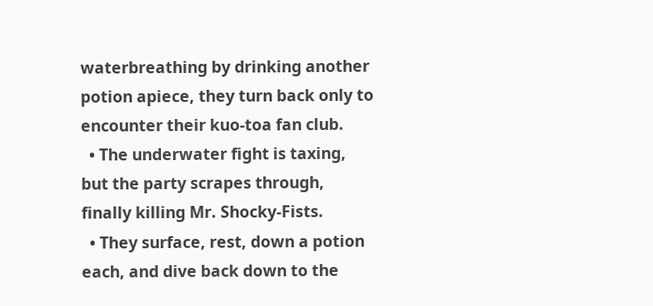waterbreathing by drinking another potion apiece, they turn back only to encounter their kuo-toa fan club.
  • The underwater fight is taxing, but the party scrapes through, finally killing Mr. Shocky-Fists.
  • They surface, rest, down a potion each, and dive back down to the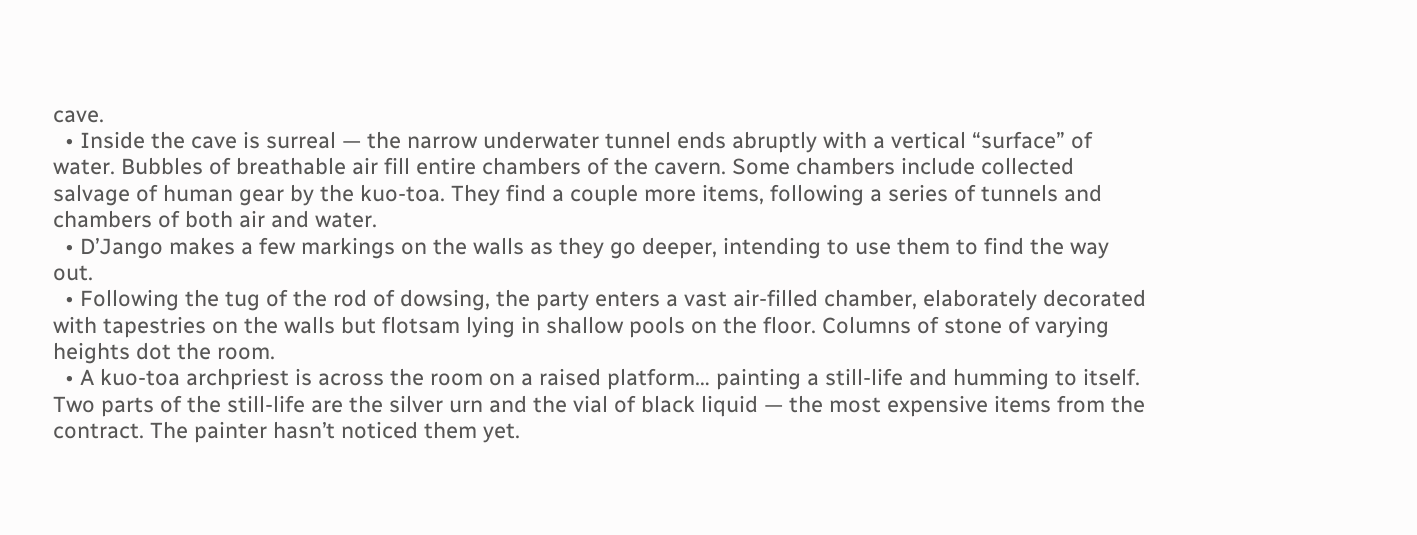cave.
  • Inside the cave is surreal — the narrow underwater tunnel ends abruptly with a vertical “surface” of water. Bubbles of breathable air fill entire chambers of the cavern. Some chambers include collected salvage of human gear by the kuo-toa. They find a couple more items, following a series of tunnels and chambers of both air and water.
  • D’Jango makes a few markings on the walls as they go deeper, intending to use them to find the way out.
  • Following the tug of the rod of dowsing, the party enters a vast air-filled chamber, elaborately decorated with tapestries on the walls but flotsam lying in shallow pools on the floor. Columns of stone of varying heights dot the room.
  • A kuo-toa archpriest is across the room on a raised platform… painting a still-life and humming to itself. Two parts of the still-life are the silver urn and the vial of black liquid — the most expensive items from the contract. The painter hasn’t noticed them yet.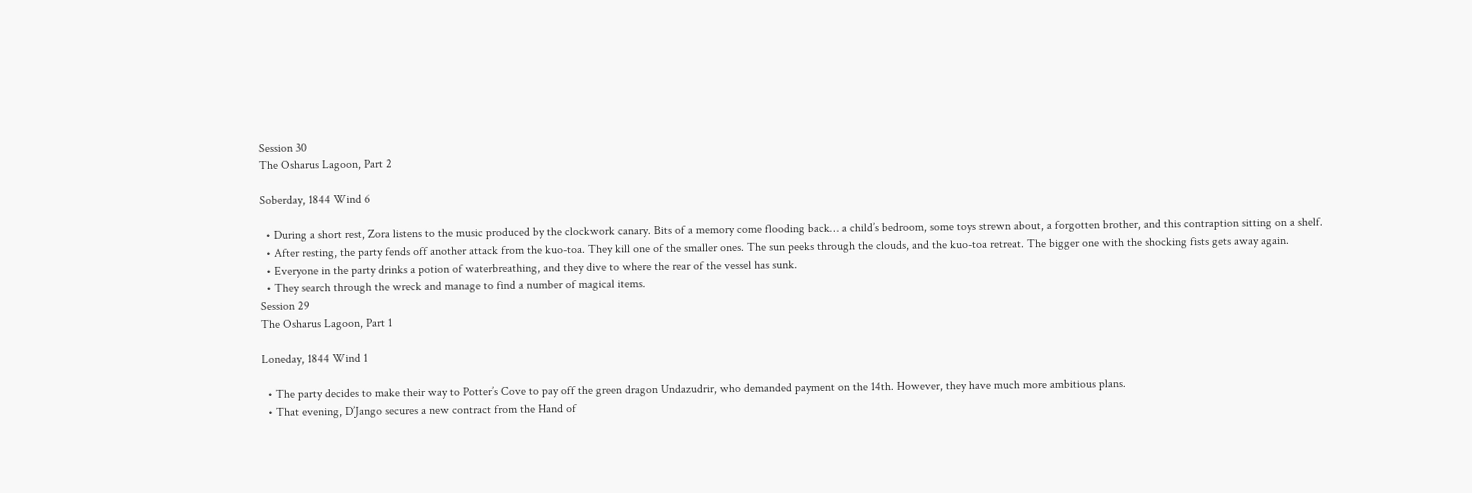Session 30
The Osharus Lagoon, Part 2

Soberday, 1844 Wind 6

  • During a short rest, Zora listens to the music produced by the clockwork canary. Bits of a memory come flooding back… a child’s bedroom, some toys strewn about, a forgotten brother, and this contraption sitting on a shelf.
  • After resting, the party fends off another attack from the kuo-toa. They kill one of the smaller ones. The sun peeks through the clouds, and the kuo-toa retreat. The bigger one with the shocking fists gets away again.
  • Everyone in the party drinks a potion of waterbreathing, and they dive to where the rear of the vessel has sunk.
  • They search through the wreck and manage to find a number of magical items.
Session 29
The Osharus Lagoon, Part 1

Loneday, 1844 Wind 1

  • The party decides to make their way to Potter’s Cove to pay off the green dragon Undazudrir, who demanded payment on the 14th. However, they have much more ambitious plans.
  • That evening, D’Jango secures a new contract from the Hand of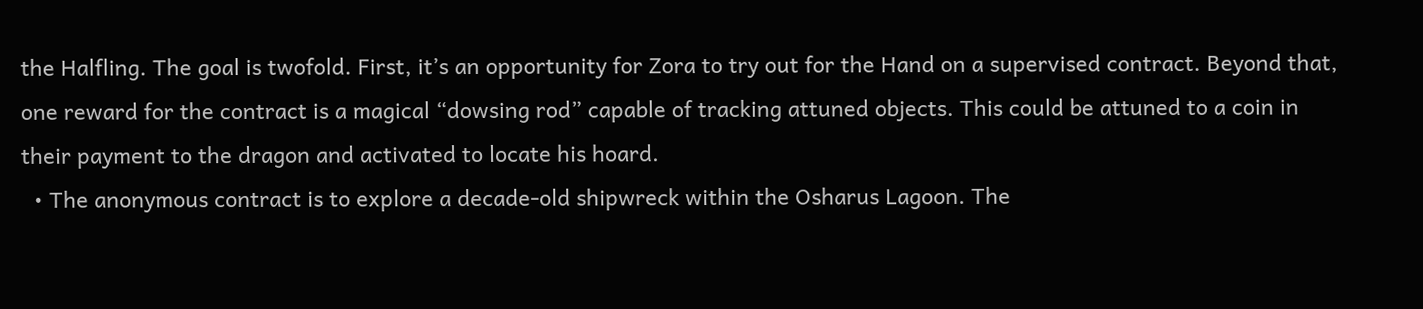the Halfling. The goal is twofold. First, it’s an opportunity for Zora to try out for the Hand on a supervised contract. Beyond that, one reward for the contract is a magical “dowsing rod” capable of tracking attuned objects. This could be attuned to a coin in their payment to the dragon and activated to locate his hoard.
  • The anonymous contract is to explore a decade-old shipwreck within the Osharus Lagoon. The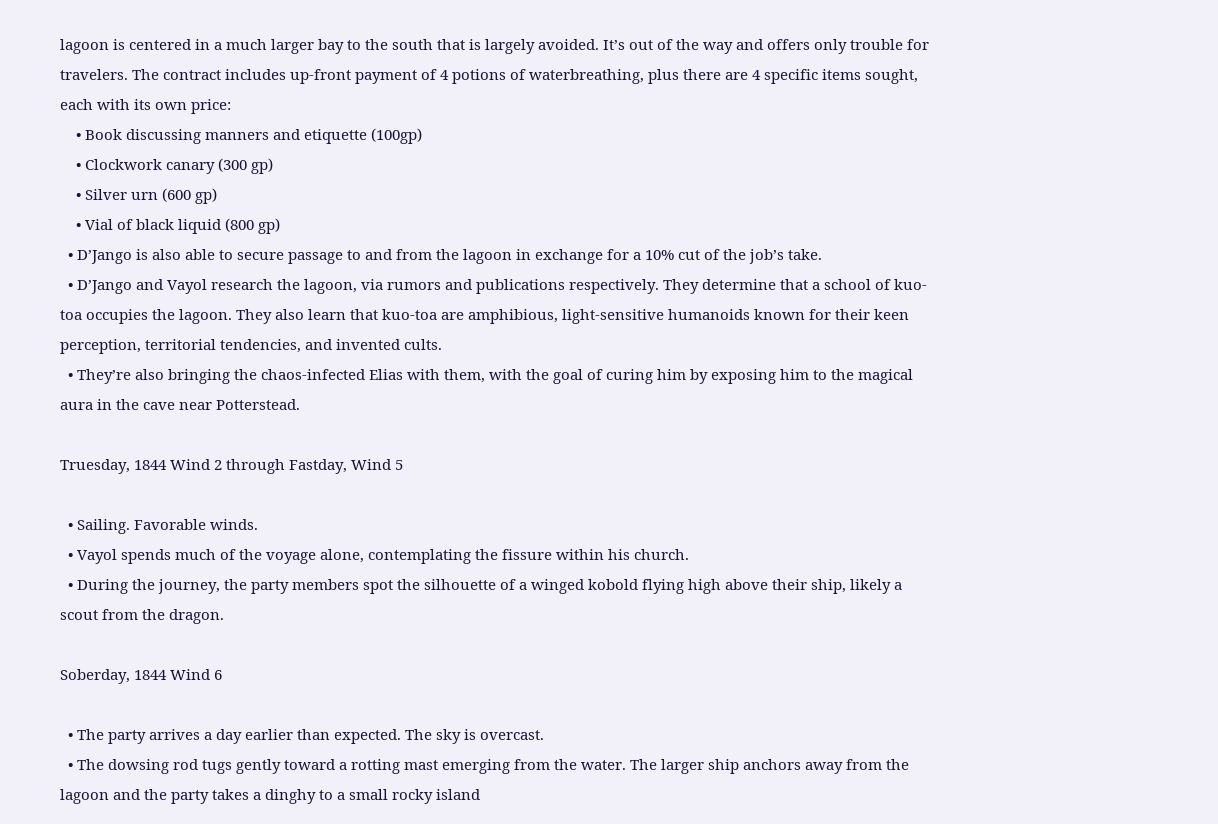lagoon is centered in a much larger bay to the south that is largely avoided. It’s out of the way and offers only trouble for travelers. The contract includes up-front payment of 4 potions of waterbreathing, plus there are 4 specific items sought, each with its own price:
    • Book discussing manners and etiquette (100gp)
    • Clockwork canary (300 gp)
    • Silver urn (600 gp)
    • Vial of black liquid (800 gp)
  • D’Jango is also able to secure passage to and from the lagoon in exchange for a 10% cut of the job’s take.
  • D’Jango and Vayol research the lagoon, via rumors and publications respectively. They determine that a school of kuo-toa occupies the lagoon. They also learn that kuo-toa are amphibious, light-sensitive humanoids known for their keen perception, territorial tendencies, and invented cults.
  • They’re also bringing the chaos-infected Elias with them, with the goal of curing him by exposing him to the magical aura in the cave near Potterstead.

Truesday, 1844 Wind 2 through Fastday, Wind 5

  • Sailing. Favorable winds.
  • Vayol spends much of the voyage alone, contemplating the fissure within his church.
  • During the journey, the party members spot the silhouette of a winged kobold flying high above their ship, likely a scout from the dragon.

Soberday, 1844 Wind 6

  • The party arrives a day earlier than expected. The sky is overcast.
  • The dowsing rod tugs gently toward a rotting mast emerging from the water. The larger ship anchors away from the lagoon and the party takes a dinghy to a small rocky island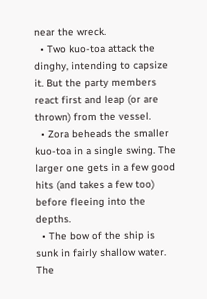near the wreck.
  • Two kuo-toa attack the dinghy, intending to capsize it. But the party members react first and leap (or are thrown) from the vessel.
  • Zora beheads the smaller kuo-toa in a single swing. The larger one gets in a few good hits (and takes a few too) before fleeing into the depths.
  • The bow of the ship is sunk in fairly shallow water. The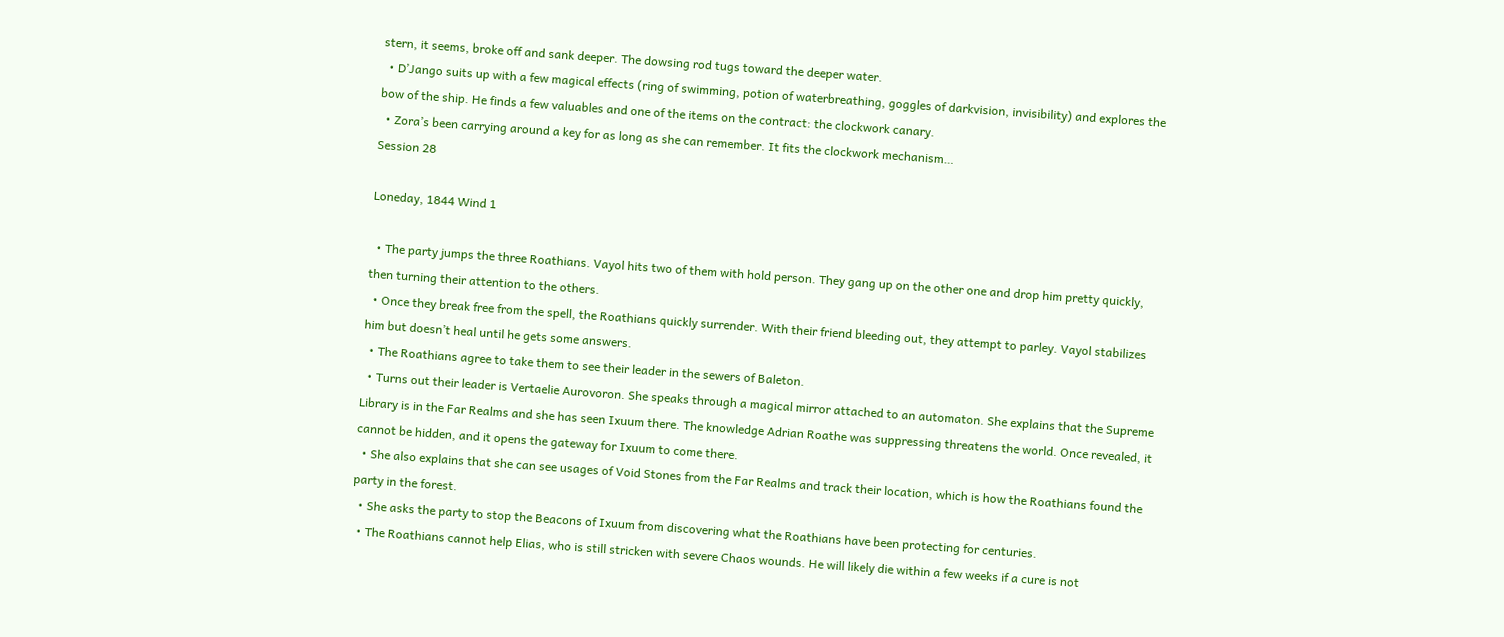stern, it seems, broke off and sank deeper. The dowsing rod tugs toward the deeper water.
  • D’Jango suits up with a few magical effects (ring of swimming, potion of waterbreathing, goggles of darkvision, invisibility) and explores the bow of the ship. He finds a few valuables and one of the items on the contract: the clockwork canary.
  • Zora’s been carrying around a key for as long as she can remember. It fits the clockwork mechanism…
Session 28

Loneday, 1844 Wind 1

  • The party jumps the three Roathians. Vayol hits two of them with hold person. They gang up on the other one and drop him pretty quickly, then turning their attention to the others.
  • Once they break free from the spell, the Roathians quickly surrender. With their friend bleeding out, they attempt to parley. Vayol stabilizes him but doesn’t heal until he gets some answers.
  • The Roathians agree to take them to see their leader in the sewers of Baleton.
  • Turns out their leader is Vertaelie Aurovoron. She speaks through a magical mirror attached to an automaton. She explains that the Supreme Library is in the Far Realms and she has seen Ixuum there. The knowledge Adrian Roathe was suppressing threatens the world. Once revealed, it cannot be hidden, and it opens the gateway for Ixuum to come there.
  • She also explains that she can see usages of Void Stones from the Far Realms and track their location, which is how the Roathians found the party in the forest.
  • She asks the party to stop the Beacons of Ixuum from discovering what the Roathians have been protecting for centuries.
  • The Roathians cannot help Elias, who is still stricken with severe Chaos wounds. He will likely die within a few weeks if a cure is not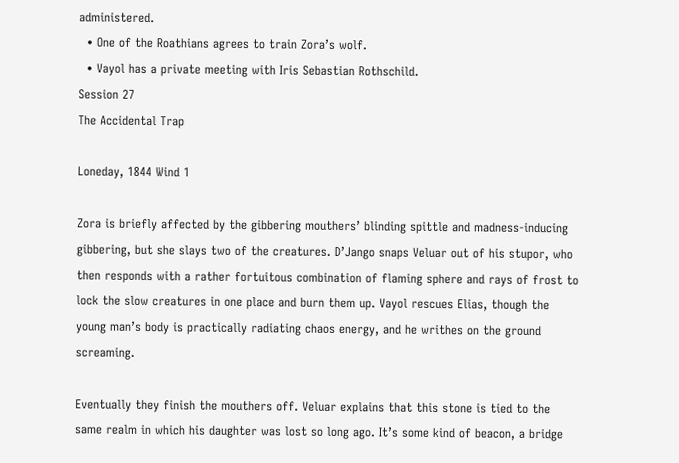administered.
  • One of the Roathians agrees to train Zora’s wolf.
  • Vayol has a private meeting with Iris Sebastian Rothschild.
Session 27
The Accidental Trap

Loneday, 1844 Wind 1

Zora is briefly affected by the gibbering mouthers’ blinding spittle and madness-inducing gibbering, but she slays two of the creatures. D’Jango snaps Veluar out of his stupor, who then responds with a rather fortuitous combination of flaming sphere and rays of frost to lock the slow creatures in one place and burn them up. Vayol rescues Elias, though the young man’s body is practically radiating chaos energy, and he writhes on the ground screaming.

Eventually they finish the mouthers off. Veluar explains that this stone is tied to the same realm in which his daughter was lost so long ago. It’s some kind of beacon, a bridge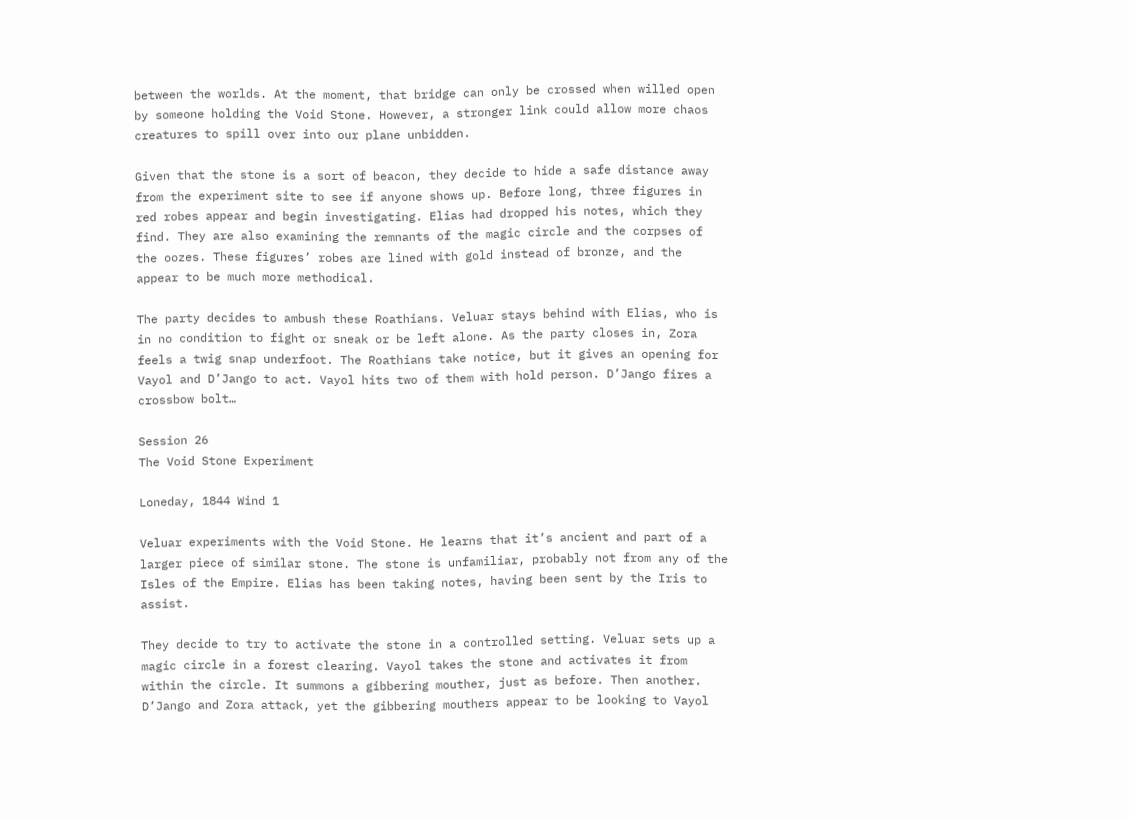between the worlds. At the moment, that bridge can only be crossed when willed open by someone holding the Void Stone. However, a stronger link could allow more chaos creatures to spill over into our plane unbidden.

Given that the stone is a sort of beacon, they decide to hide a safe distance away from the experiment site to see if anyone shows up. Before long, three figures in red robes appear and begin investigating. Elias had dropped his notes, which they find. They are also examining the remnants of the magic circle and the corpses of the oozes. These figures’ robes are lined with gold instead of bronze, and the appear to be much more methodical.

The party decides to ambush these Roathians. Veluar stays behind with Elias, who is in no condition to fight or sneak or be left alone. As the party closes in, Zora feels a twig snap underfoot. The Roathians take notice, but it gives an opening for Vayol and D’Jango to act. Vayol hits two of them with hold person. D’Jango fires a crossbow bolt…

Session 26
The Void Stone Experiment

Loneday, 1844 Wind 1

Veluar experiments with the Void Stone. He learns that it’s ancient and part of a larger piece of similar stone. The stone is unfamiliar, probably not from any of the Isles of the Empire. Elias has been taking notes, having been sent by the Iris to assist.

They decide to try to activate the stone in a controlled setting. Veluar sets up a magic circle in a forest clearing. Vayol takes the stone and activates it from within the circle. It summons a gibbering mouther, just as before. Then another. D’Jango and Zora attack, yet the gibbering mouthers appear to be looking to Vayol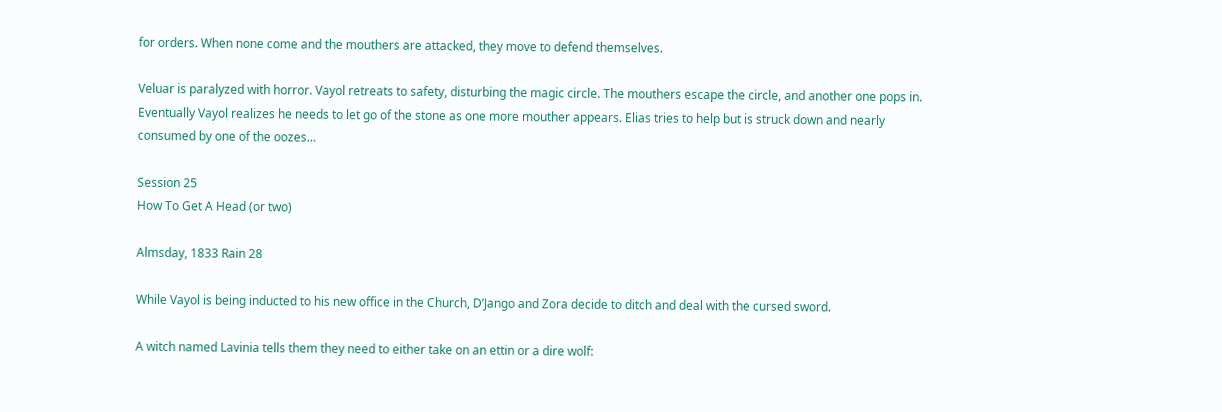for orders. When none come and the mouthers are attacked, they move to defend themselves.

Veluar is paralyzed with horror. Vayol retreats to safety, disturbing the magic circle. The mouthers escape the circle, and another one pops in. Eventually Vayol realizes he needs to let go of the stone as one more mouther appears. Elias tries to help but is struck down and nearly consumed by one of the oozes…

Session 25
How To Get A Head (or two)

Almsday, 1833 Rain 28

While Vayol is being inducted to his new office in the Church, D’Jango and Zora decide to ditch and deal with the cursed sword.

A witch named Lavinia tells them they need to either take on an ettin or a dire wolf: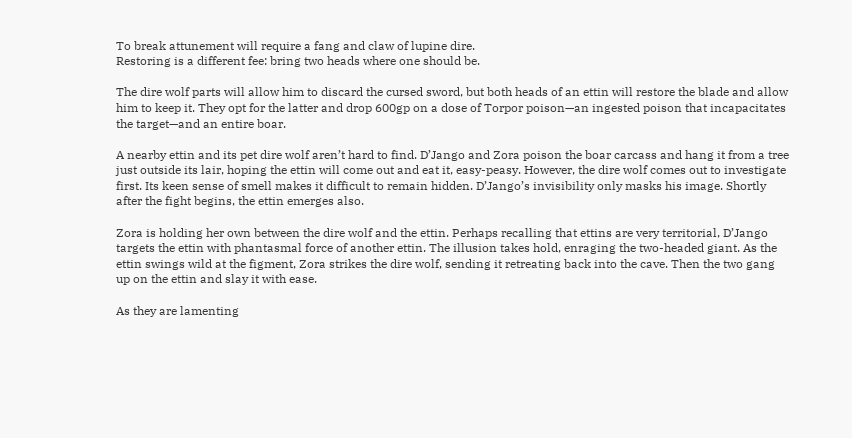To break attunement will require a fang and claw of lupine dire.
Restoring is a different fee: bring two heads where one should be.

The dire wolf parts will allow him to discard the cursed sword, but both heads of an ettin will restore the blade and allow him to keep it. They opt for the latter and drop 600gp on a dose of Torpor poison—an ingested poison that incapacitates the target—and an entire boar.

A nearby ettin and its pet dire wolf aren’t hard to find. D’Jango and Zora poison the boar carcass and hang it from a tree just outside its lair, hoping the ettin will come out and eat it, easy-peasy. However, the dire wolf comes out to investigate first. Its keen sense of smell makes it difficult to remain hidden. D’Jango’s invisibility only masks his image. Shortly after the fight begins, the ettin emerges also.

Zora is holding her own between the dire wolf and the ettin. Perhaps recalling that ettins are very territorial, D’Jango targets the ettin with phantasmal force of another ettin. The illusion takes hold, enraging the two-headed giant. As the ettin swings wild at the figment, Zora strikes the dire wolf, sending it retreating back into the cave. Then the two gang up on the ettin and slay it with ease.

As they are lamenting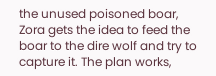the unused poisoned boar, Zora gets the idea to feed the boar to the dire wolf and try to capture it. The plan works,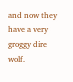and now they have a very groggy dire wolf.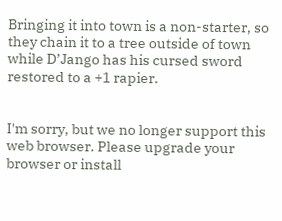Bringing it into town is a non-starter, so they chain it to a tree outside of town while D’Jango has his cursed sword restored to a +1 rapier.


I'm sorry, but we no longer support this web browser. Please upgrade your browser or install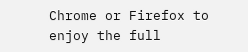Chrome or Firefox to enjoy the full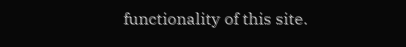functionality of this site.